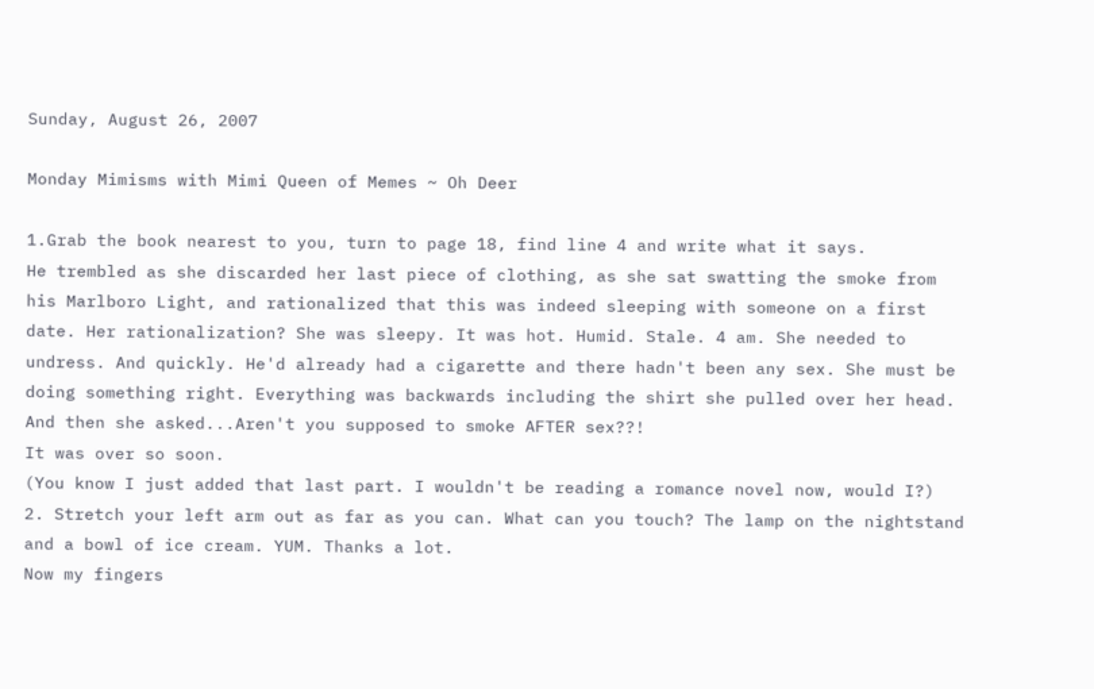Sunday, August 26, 2007

Monday Mimisms with Mimi Queen of Memes ~ Oh Deer

1.Grab the book nearest to you, turn to page 18, find line 4 and write what it says.
He trembled as she discarded her last piece of clothing, as she sat swatting the smoke from his Marlboro Light, and rationalized that this was indeed sleeping with someone on a first date. Her rationalization? She was sleepy. It was hot. Humid. Stale. 4 am. She needed to undress. And quickly. He'd already had a cigarette and there hadn't been any sex. She must be doing something right. Everything was backwards including the shirt she pulled over her head. And then she asked...Aren't you supposed to smoke AFTER sex??!
It was over so soon.
(You know I just added that last part. I wouldn't be reading a romance novel now, would I?)
2. Stretch your left arm out as far as you can. What can you touch? The lamp on the nightstand and a bowl of ice cream. YUM. Thanks a lot.
Now my fingers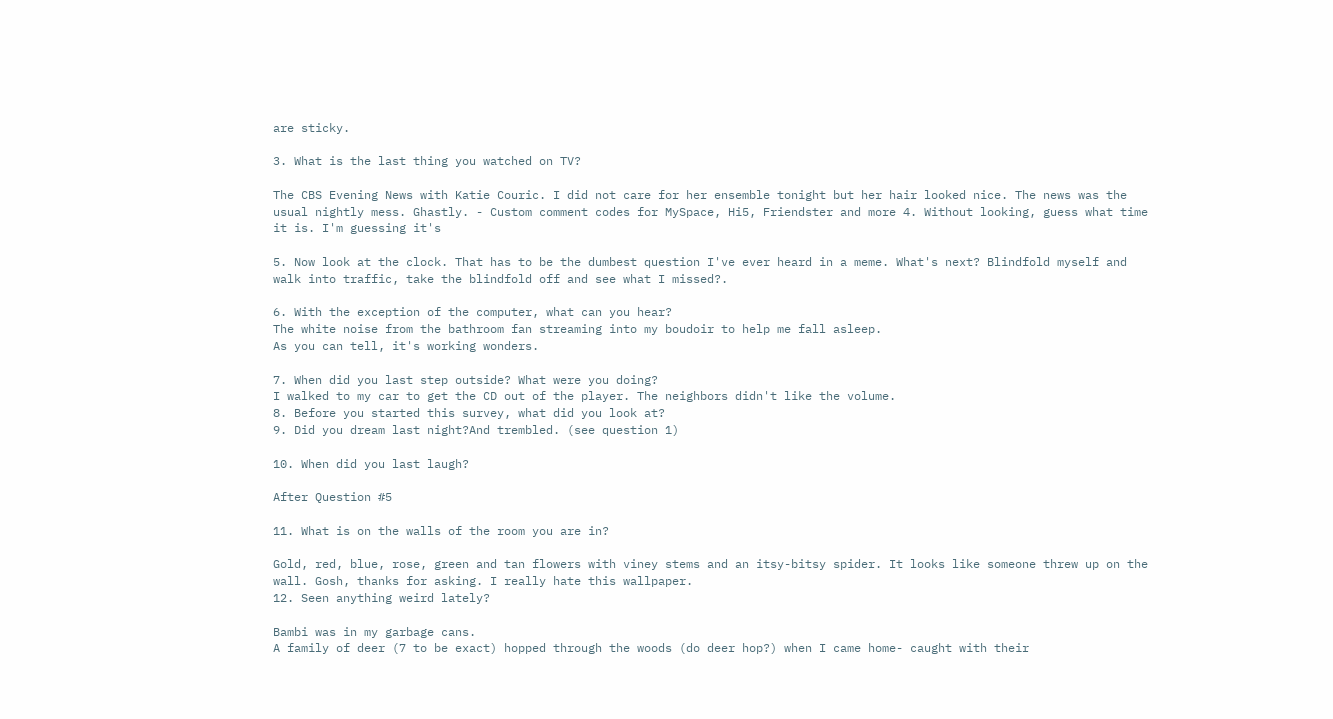are sticky.

3. What is the last thing you watched on TV?

The CBS Evening News with Katie Couric. I did not care for her ensemble tonight but her hair looked nice. The news was the usual nightly mess. Ghastly. - Custom comment codes for MySpace, Hi5, Friendster and more 4. Without looking, guess what time it is. I'm guessing it's

5. Now look at the clock. That has to be the dumbest question I've ever heard in a meme. What's next? Blindfold myself and walk into traffic, take the blindfold off and see what I missed?.

6. With the exception of the computer, what can you hear?
The white noise from the bathroom fan streaming into my boudoir to help me fall asleep.
As you can tell, it's working wonders.

7. When did you last step outside? What were you doing?
I walked to my car to get the CD out of the player. The neighbors didn't like the volume.
8. Before you started this survey, what did you look at?
9. Did you dream last night?And trembled. (see question 1)

10. When did you last laugh?

After Question #5

11. What is on the walls of the room you are in?

Gold, red, blue, rose, green and tan flowers with viney stems and an itsy-bitsy spider. It looks like someone threw up on the wall. Gosh, thanks for asking. I really hate this wallpaper.
12. Seen anything weird lately?

Bambi was in my garbage cans.
A family of deer (7 to be exact) hopped through the woods (do deer hop?) when I came home- caught with their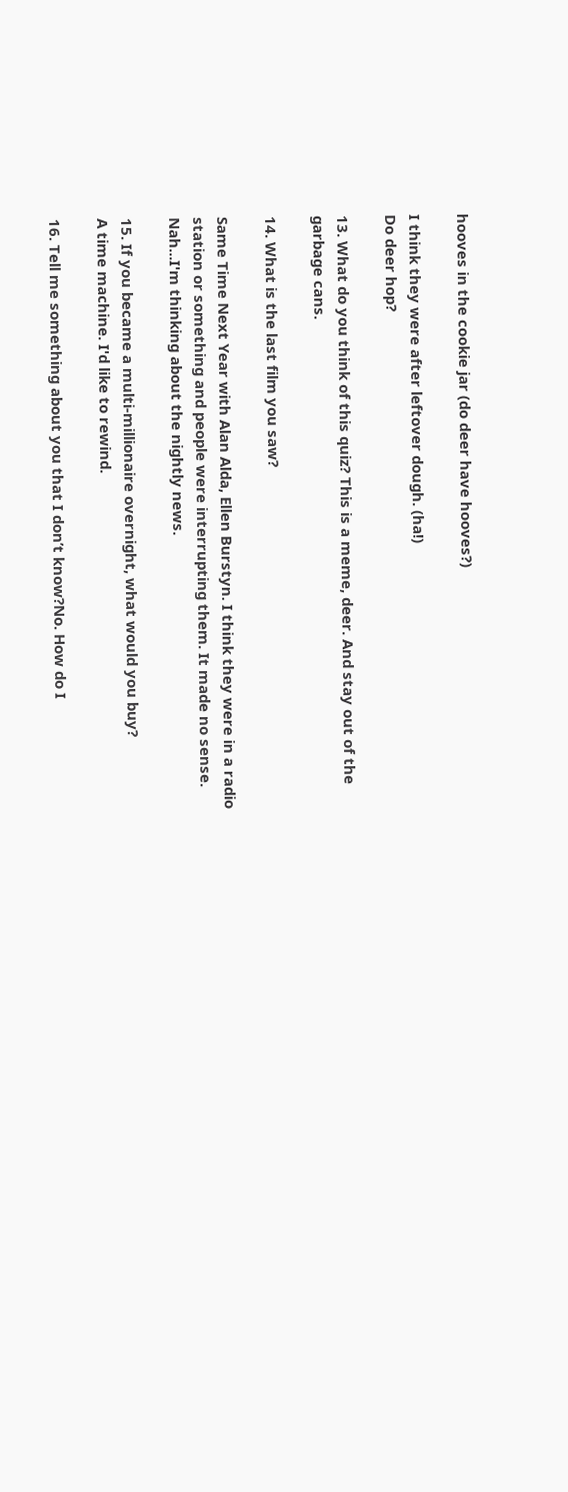hooves in the cookie jar (do deer have hooves?)

I think they were after leftover dough. (ha!)
Do deer hop?

13. What do you think of this quiz? This is a meme, deer. And stay out of the garbage cans.

14. What is the last film you saw?

Same Time Next Year with Alan Alda, Ellen Burstyn. I think they were in a radio station or something and people were interrupting them. It made no sense. Nah...I'm thinking about the nightly news.

15. If you became a multi-millionaire overnight, what would you buy?
A time machine. I'd like to rewind.

16. Tell me something about you that I don’t know?No. How do I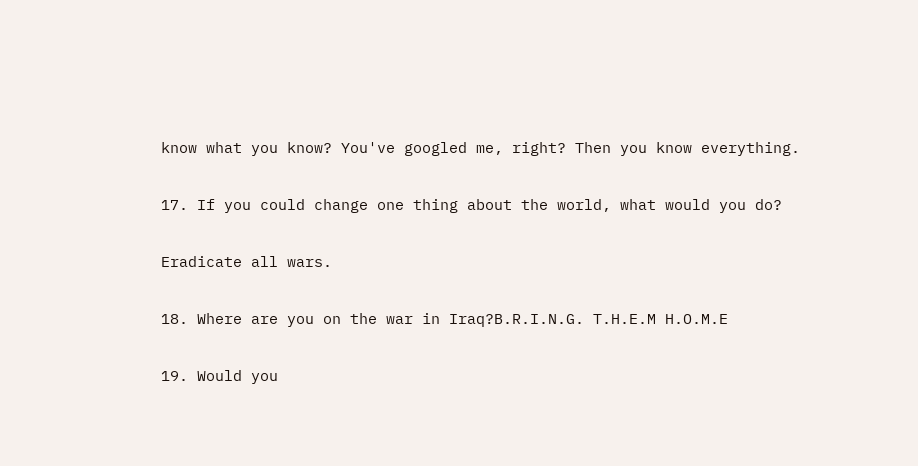know what you know? You've googled me, right? Then you know everything.

17. If you could change one thing about the world, what would you do?

Eradicate all wars.

18. Where are you on the war in Iraq?B.R.I.N.G. T.H.E.M H.O.M.E

19. Would you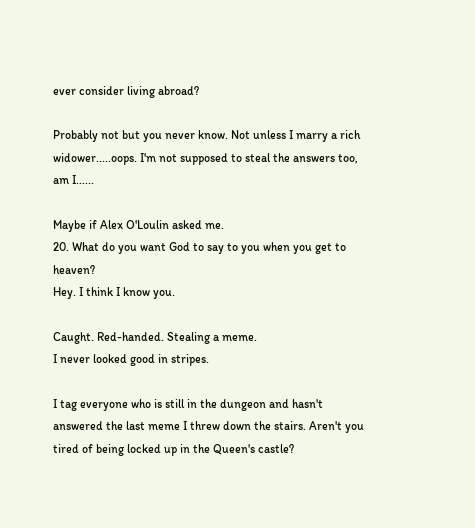ever consider living abroad?

Probably not but you never know. Not unless I marry a rich widower.....oops. I'm not supposed to steal the answers too, am I......

Maybe if Alex O'Loulin asked me.
20. What do you want God to say to you when you get to heaven?
Hey. I think I know you.

Caught. Red-handed. Stealing a meme.
I never looked good in stripes.

I tag everyone who is still in the dungeon and hasn't answered the last meme I threw down the stairs. Aren't you tired of being locked up in the Queen's castle?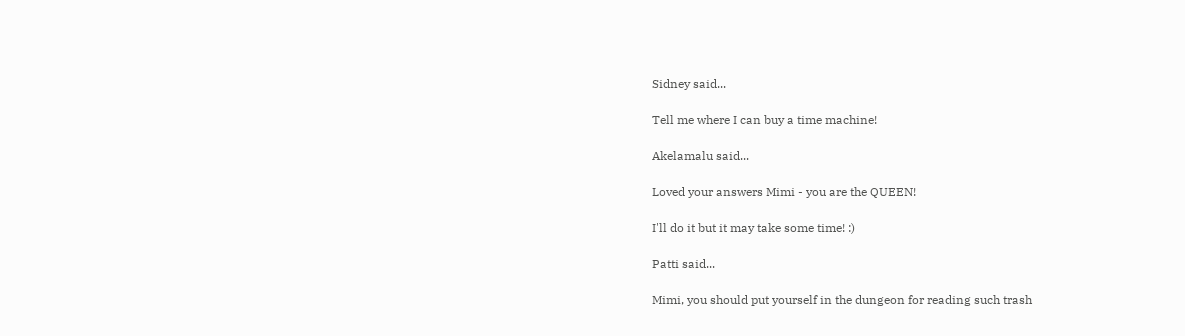Sidney said...

Tell me where I can buy a time machine!

Akelamalu said...

Loved your answers Mimi - you are the QUEEN!

I'll do it but it may take some time! :)

Patti said...

Mimi, you should put yourself in the dungeon for reading such trash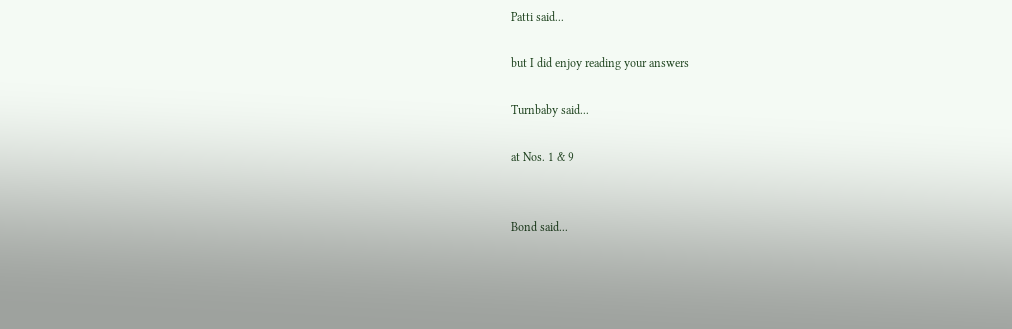Patti said...

but I did enjoy reading your answers

Turnbaby said...

at Nos. 1 & 9


Bond said...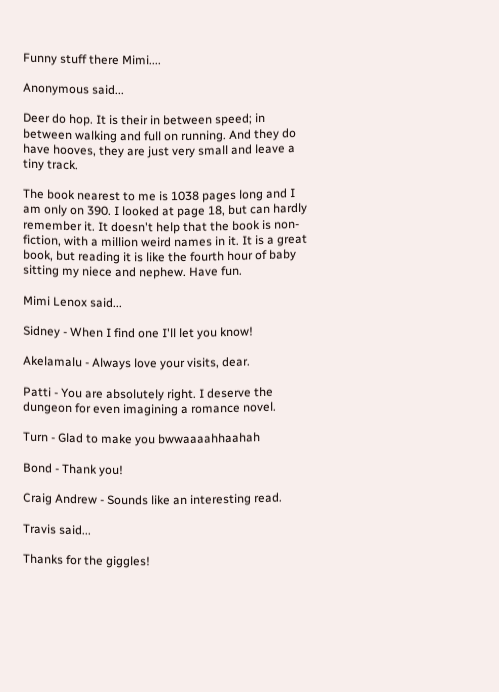Funny stuff there Mimi....

Anonymous said...

Deer do hop. It is their in between speed; in between walking and full on running. And they do have hooves, they are just very small and leave a tiny track.

The book nearest to me is 1038 pages long and I am only on 390. I looked at page 18, but can hardly remember it. It doesn't help that the book is non-fiction, with a million weird names in it. It is a great book, but reading it is like the fourth hour of baby sitting my niece and nephew. Have fun.

Mimi Lenox said...

Sidney - When I find one I'll let you know!

Akelamalu - Always love your visits, dear.

Patti - You are absolutely right. I deserve the dungeon for even imagining a romance novel.

Turn - Glad to make you bwwaaaahhaahah

Bond - Thank you!

Craig Andrew - Sounds like an interesting read.

Travis said...

Thanks for the giggles!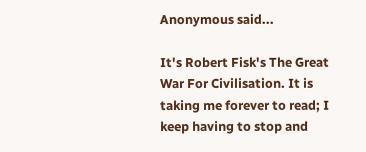Anonymous said...

It's Robert Fisk's The Great War For Civilisation. It is taking me forever to read; I keep having to stop and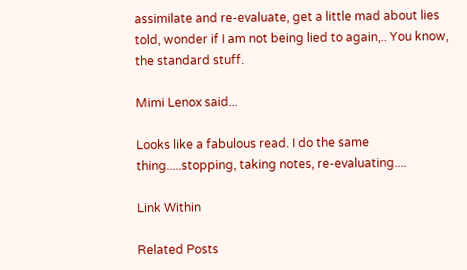assimilate and re-evaluate, get a little mad about lies told, wonder if I am not being lied to again,.. You know, the standard stuff.

Mimi Lenox said...

Looks like a fabulous read. I do the same thing.....stopping, taking notes, re-evaluating....

Link Within

Related Posts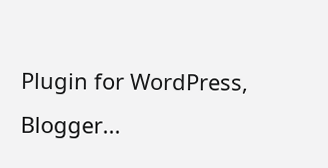Plugin for WordPress, Blogger...